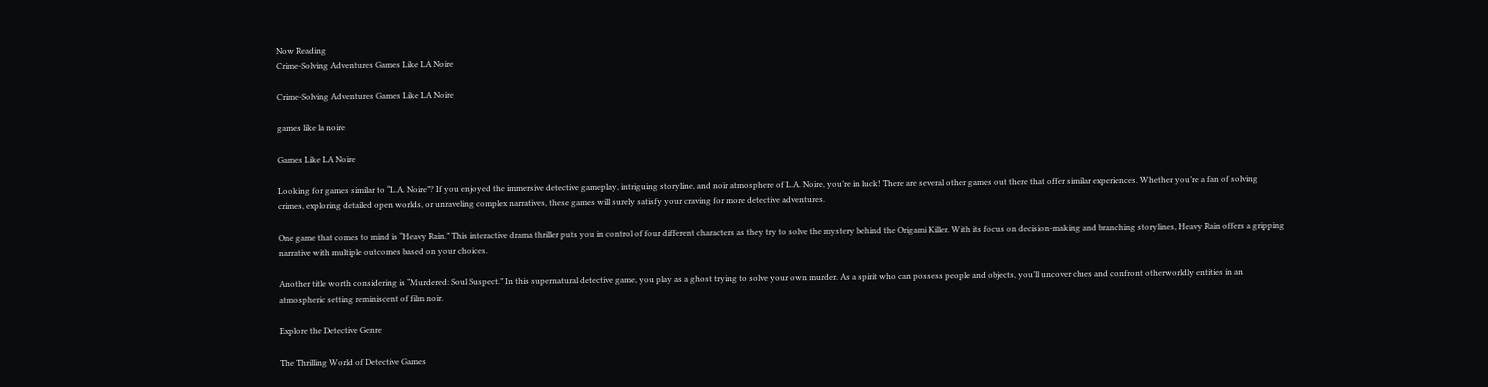Now Reading
Crime-Solving Adventures Games Like LA Noire

Crime-Solving Adventures Games Like LA Noire

games like la noire

Games Like LA Noire

Looking for games similar to “L.A. Noire”? If you enjoyed the immersive detective gameplay, intriguing storyline, and noir atmosphere of L.A. Noire, you’re in luck! There are several other games out there that offer similar experiences. Whether you’re a fan of solving crimes, exploring detailed open worlds, or unraveling complex narratives, these games will surely satisfy your craving for more detective adventures.

One game that comes to mind is “Heavy Rain.” This interactive drama thriller puts you in control of four different characters as they try to solve the mystery behind the Origami Killer. With its focus on decision-making and branching storylines, Heavy Rain offers a gripping narrative with multiple outcomes based on your choices.

Another title worth considering is “Murdered: Soul Suspect.” In this supernatural detective game, you play as a ghost trying to solve your own murder. As a spirit who can possess people and objects, you’ll uncover clues and confront otherworldly entities in an atmospheric setting reminiscent of film noir.

Explore the Detective Genre

The Thrilling World of Detective Games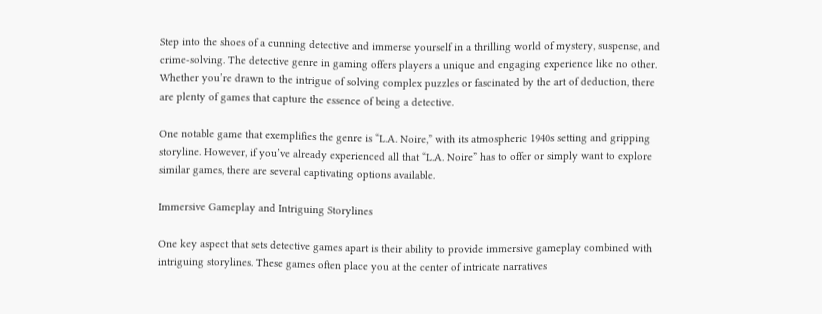Step into the shoes of a cunning detective and immerse yourself in a thrilling world of mystery, suspense, and crime-solving. The detective genre in gaming offers players a unique and engaging experience like no other. Whether you’re drawn to the intrigue of solving complex puzzles or fascinated by the art of deduction, there are plenty of games that capture the essence of being a detective.

One notable game that exemplifies the genre is “L.A. Noire,” with its atmospheric 1940s setting and gripping storyline. However, if you’ve already experienced all that “L.A. Noire” has to offer or simply want to explore similar games, there are several captivating options available.

Immersive Gameplay and Intriguing Storylines

One key aspect that sets detective games apart is their ability to provide immersive gameplay combined with intriguing storylines. These games often place you at the center of intricate narratives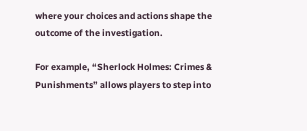where your choices and actions shape the outcome of the investigation.

For example, “Sherlock Holmes: Crimes & Punishments” allows players to step into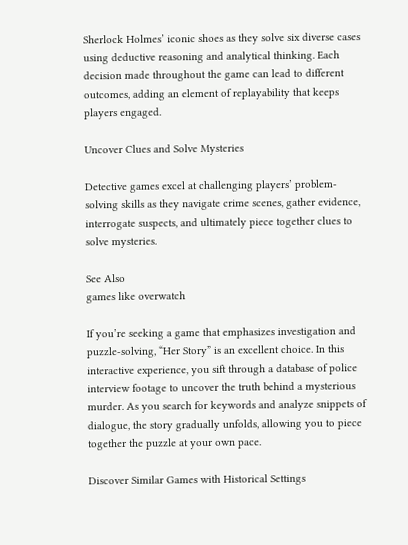Sherlock Holmes’ iconic shoes as they solve six diverse cases using deductive reasoning and analytical thinking. Each decision made throughout the game can lead to different outcomes, adding an element of replayability that keeps players engaged.

Uncover Clues and Solve Mysteries

Detective games excel at challenging players’ problem-solving skills as they navigate crime scenes, gather evidence, interrogate suspects, and ultimately piece together clues to solve mysteries.

See Also
games like overwatch

If you’re seeking a game that emphasizes investigation and puzzle-solving, “Her Story” is an excellent choice. In this interactive experience, you sift through a database of police interview footage to uncover the truth behind a mysterious murder. As you search for keywords and analyze snippets of dialogue, the story gradually unfolds, allowing you to piece together the puzzle at your own pace.

Discover Similar Games with Historical Settings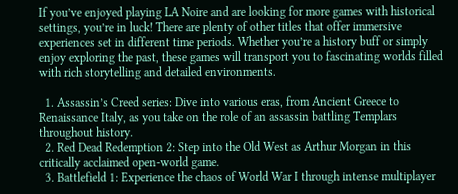If you’ve enjoyed playing LA Noire and are looking for more games with historical settings, you’re in luck! There are plenty of other titles that offer immersive experiences set in different time periods. Whether you’re a history buff or simply enjoy exploring the past, these games will transport you to fascinating worlds filled with rich storytelling and detailed environments.

  1. Assassin’s Creed series: Dive into various eras, from Ancient Greece to Renaissance Italy, as you take on the role of an assassin battling Templars throughout history.
  2. Red Dead Redemption 2: Step into the Old West as Arthur Morgan in this critically acclaimed open-world game.
  3. Battlefield 1: Experience the chaos of World War I through intense multiplayer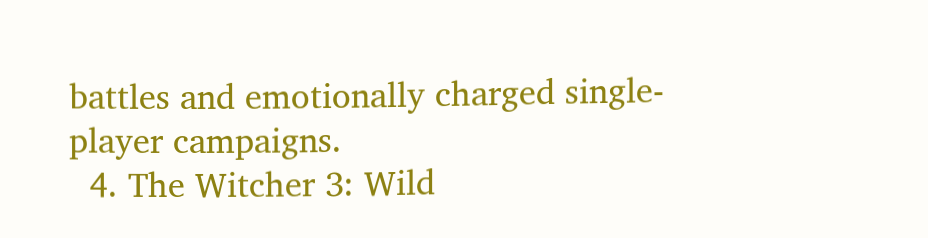battles and emotionally charged single-player campaigns.
  4. The Witcher 3: Wild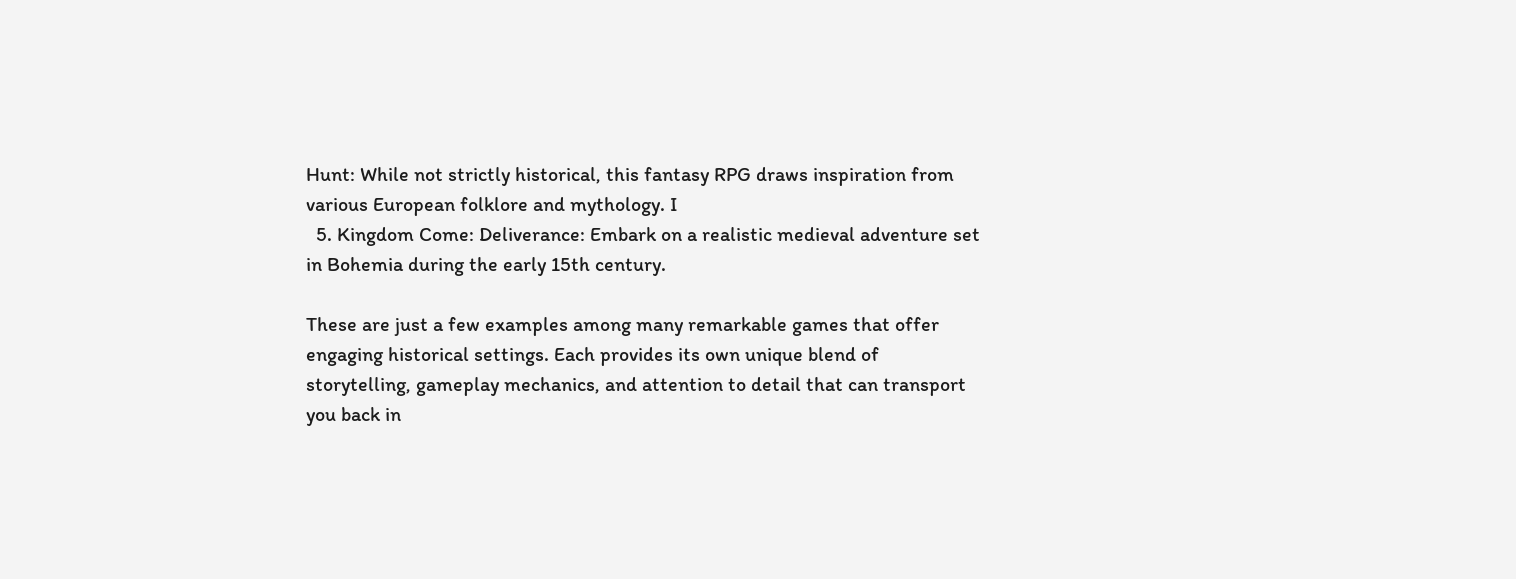Hunt: While not strictly historical, this fantasy RPG draws inspiration from various European folklore and mythology. I
  5. Kingdom Come: Deliverance: Embark on a realistic medieval adventure set in Bohemia during the early 15th century.

These are just a few examples among many remarkable games that offer engaging historical settings. Each provides its own unique blend of storytelling, gameplay mechanics, and attention to detail that can transport you back in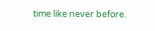time like never before.